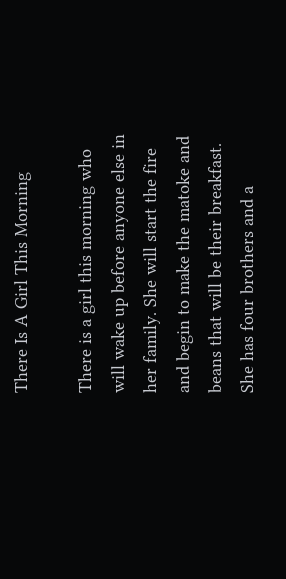There Is A Girl This Morning

There is a girl this morning who will wake up before anyone else in her family. She will start the fire and begin to make the matoke and beans that will be their breakfast. She has four brothers and a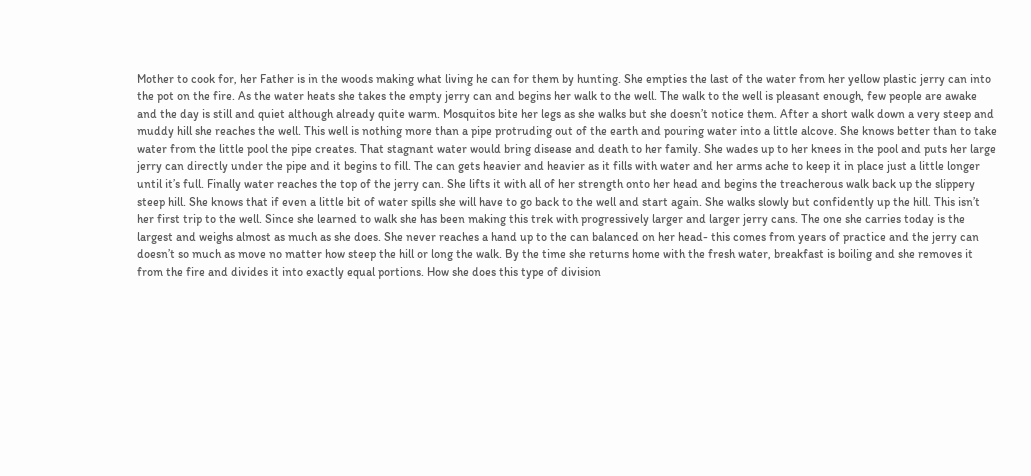Mother to cook for, her Father is in the woods making what living he can for them by hunting. She empties the last of the water from her yellow plastic jerry can into the pot on the fire. As the water heats she takes the empty jerry can and begins her walk to the well. The walk to the well is pleasant enough, few people are awake and the day is still and quiet although already quite warm. Mosquitos bite her legs as she walks but she doesn’t notice them. After a short walk down a very steep and muddy hill she reaches the well. This well is nothing more than a pipe protruding out of the earth and pouring water into a little alcove. She knows better than to take water from the little pool the pipe creates. That stagnant water would bring disease and death to her family. She wades up to her knees in the pool and puts her large jerry can directly under the pipe and it begins to fill. The can gets heavier and heavier as it fills with water and her arms ache to keep it in place just a little longer until it’s full. Finally water reaches the top of the jerry can. She lifts it with all of her strength onto her head and begins the treacherous walk back up the slippery steep hill. She knows that if even a little bit of water spills she will have to go back to the well and start again. She walks slowly but confidently up the hill. This isn’t her first trip to the well. Since she learned to walk she has been making this trek with progressively larger and larger jerry cans. The one she carries today is the largest and weighs almost as much as she does. She never reaches a hand up to the can balanced on her head- this comes from years of practice and the jerry can doesn’t so much as move no matter how steep the hill or long the walk. By the time she returns home with the fresh water, breakfast is boiling and she removes it from the fire and divides it into exactly equal portions. How she does this type of division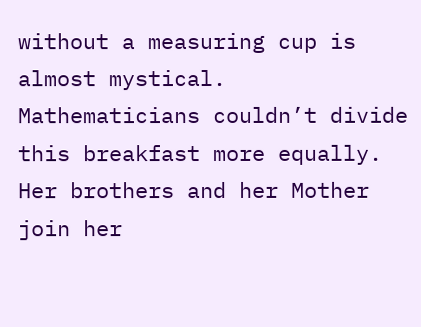without a measuring cup is almost mystical. Mathematicians couldn’t divide this breakfast more equally. Her brothers and her Mother join her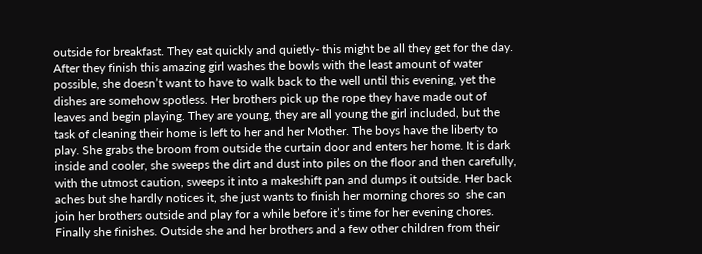outside for breakfast. They eat quickly and quietly- this might be all they get for the day. After they finish this amazing girl washes the bowls with the least amount of water possible, she doesn’t want to have to walk back to the well until this evening, yet the dishes are somehow spotless. Her brothers pick up the rope they have made out of leaves and begin playing. They are young, they are all young the girl included, but the task of cleaning their home is left to her and her Mother. The boys have the liberty to play. She grabs the broom from outside the curtain door and enters her home. It is dark inside and cooler, she sweeps the dirt and dust into piles on the floor and then carefully, with the utmost caution, sweeps it into a makeshift pan and dumps it outside. Her back aches but she hardly notices it, she just wants to finish her morning chores so  she can join her brothers outside and play for a while before it’s time for her evening chores. Finally she finishes. Outside she and her brothers and a few other children from their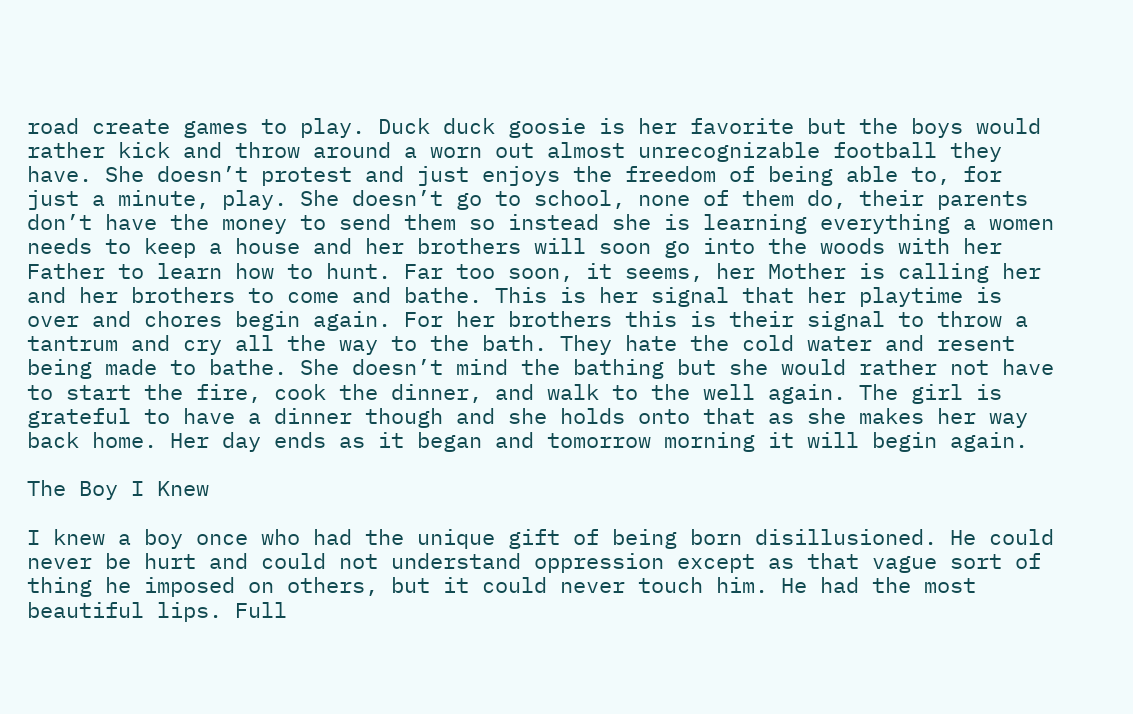road create games to play. Duck duck goosie is her favorite but the boys would rather kick and throw around a worn out almost unrecognizable football they have. She doesn’t protest and just enjoys the freedom of being able to, for just a minute, play. She doesn’t go to school, none of them do, their parents don’t have the money to send them so instead she is learning everything a women needs to keep a house and her brothers will soon go into the woods with her Father to learn how to hunt. Far too soon, it seems, her Mother is calling her and her brothers to come and bathe. This is her signal that her playtime is over and chores begin again. For her brothers this is their signal to throw a tantrum and cry all the way to the bath. They hate the cold water and resent being made to bathe. She doesn’t mind the bathing but she would rather not have to start the fire, cook the dinner, and walk to the well again. The girl is grateful to have a dinner though and she holds onto that as she makes her way back home. Her day ends as it began and tomorrow morning it will begin again.

The Boy I Knew

I knew a boy once who had the unique gift of being born disillusioned. He could never be hurt and could not understand oppression except as that vague sort of thing he imposed on others, but it could never touch him. He had the most beautiful lips. Full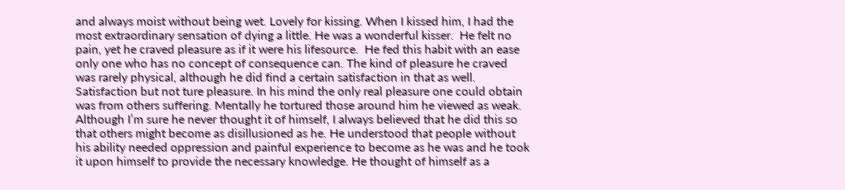and always moist without being wet. Lovely for kissing. When I kissed him, I had the most extraordinary sensation of dying a little. He was a wonderful kisser.  He felt no pain, yet he craved pleasure as if it were his lifesource.  He fed this habit with an ease only one who has no concept of consequence can. The kind of pleasure he craved was rarely physical, although he did find a certain satisfaction in that as well. Satisfaction but not ture pleasure. In his mind the only real pleasure one could obtain was from others suffering. Mentally he tortured those around him he viewed as weak. Although I’m sure he never thought it of himself, I always believed that he did this so that others might become as disillusioned as he. He understood that people without his ability needed oppression and painful experience to become as he was and he took it upon himself to provide the necessary knowledge. He thought of himself as a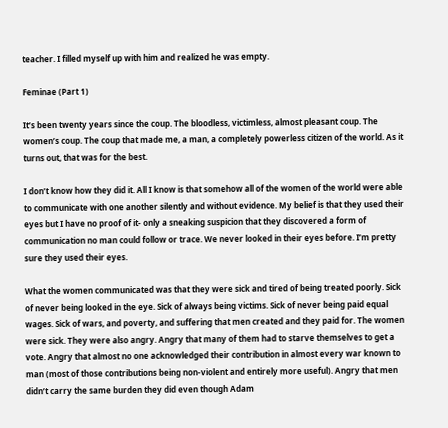teacher. I filled myself up with him and realized he was empty.

Feminae (Part 1)

It’s been twenty years since the coup. The bloodless, victimless, almost pleasant coup. The women’s coup. The coup that made me, a man, a completely powerless citizen of the world. As it turns out, that was for the best.

I don’t know how they did it. All I know is that somehow all of the women of the world were able to communicate with one another silently and without evidence. My belief is that they used their eyes but I have no proof of it- only a sneaking suspicion that they discovered a form of communication no man could follow or trace. We never looked in their eyes before. I’m pretty sure they used their eyes.

What the women communicated was that they were sick and tired of being treated poorly. Sick of never being looked in the eye. Sick of always being victims. Sick of never being paid equal wages. Sick of wars, and poverty, and suffering that men created and they paid for. The women were sick. They were also angry. Angry that many of them had to starve themselves to get a vote. Angry that almost no one acknowledged their contribution in almost every war known to man (most of those contributions being non-violent and entirely more useful). Angry that men didn’t carry the same burden they did even though Adam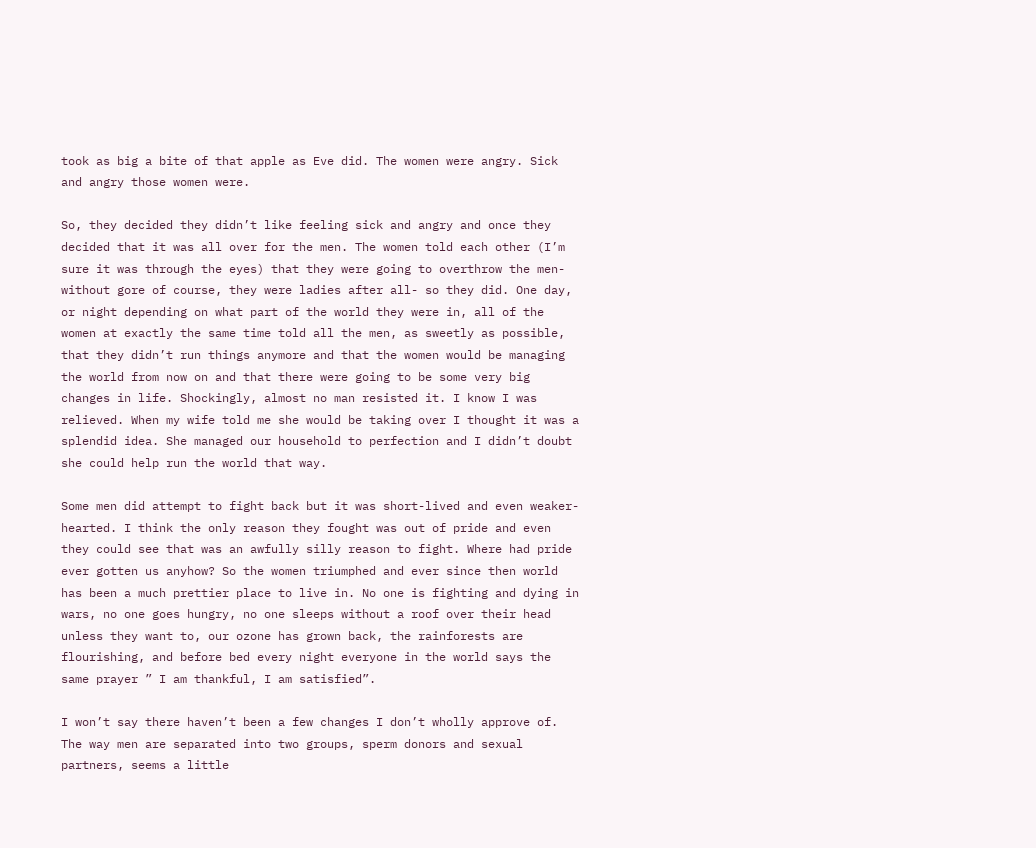took as big a bite of that apple as Eve did. The women were angry. Sick and angry those women were.

So, they decided they didn’t like feeling sick and angry and once they decided that it was all over for the men. The women told each other (I’m sure it was through the eyes) that they were going to overthrow the men- without gore of course, they were ladies after all- so they did. One day, or night depending on what part of the world they were in, all of the women at exactly the same time told all the men, as sweetly as possible, that they didn’t run things anymore and that the women would be managing the world from now on and that there were going to be some very big changes in life. Shockingly, almost no man resisted it. I know I was relieved. When my wife told me she would be taking over I thought it was a splendid idea. She managed our household to perfection and I didn’t doubt she could help run the world that way.

Some men did attempt to fight back but it was short-lived and even weaker-hearted. I think the only reason they fought was out of pride and even they could see that was an awfully silly reason to fight. Where had pride ever gotten us anyhow? So the women triumphed and ever since then world has been a much prettier place to live in. No one is fighting and dying in wars, no one goes hungry, no one sleeps without a roof over their head unless they want to, our ozone has grown back, the rainforests are flourishing, and before bed every night everyone in the world says the same prayer ” I am thankful, I am satisfied”.

I won’t say there haven’t been a few changes I don’t wholly approve of. The way men are separated into two groups, sperm donors and sexual partners, seems a little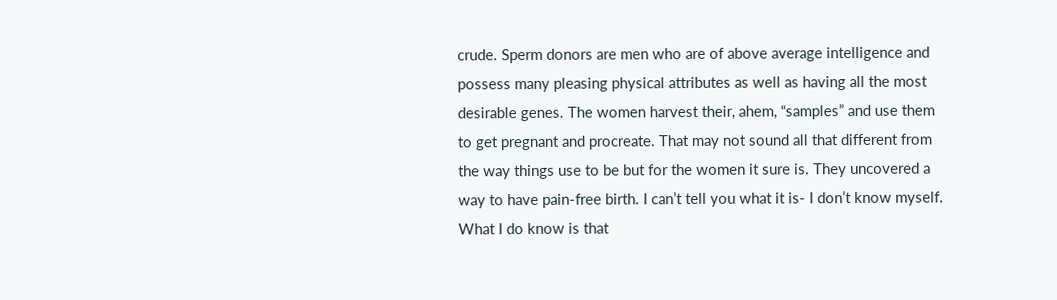crude. Sperm donors are men who are of above average intelligence and possess many pleasing physical attributes as well as having all the most desirable genes. The women harvest their, ahem, “samples” and use them to get pregnant and procreate. That may not sound all that different from the way things use to be but for the women it sure is. They uncovered a way to have pain-free birth. I can’t tell you what it is- I don’t know myself. What I do know is that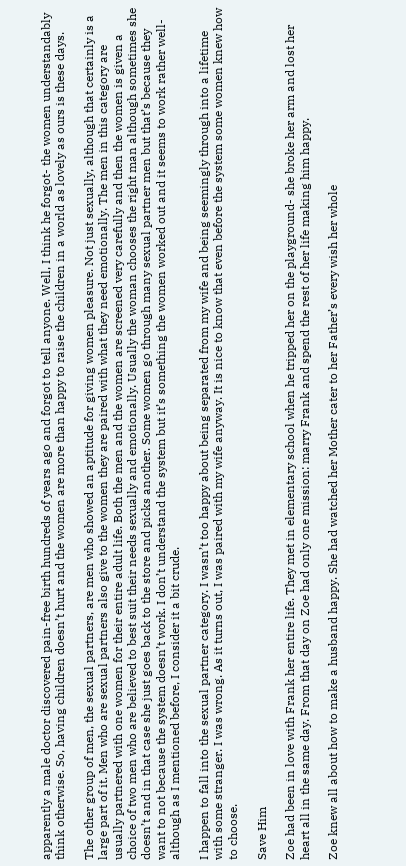apparently a male doctor discovered pain-free birth hundreds of years ago and forgot to tell anyone. Well, I think he forgot- the women understandably think otherwise. So, having children doesn’t hurt and the women are more than happy to raise the children in a world as lovely as ours is these days.

The other group of men, the sexual partners, are men who showed an aptitude for giving women pleasure. Not just sexually, although that certainly is a large part of it. Men who are sexual partners also give to the women they are paired with what they need emotionally. The men in this category are usually partnered with one women for their entire adult life. Both the men and the women are screened very carefully and then the women is given a choice of two men who are believed to best suit their needs sexually and emotionally. Usually the woman chooses the right man although sometimes she doesn’t and in that case she just goes back to the store and picks another. Some women go through many sexual partner men but that’s because they want to not because the system doesn’t work. I don’t understand the system but it’s something the women worked out and it seems to work rather well- although as I mentioned before, I consider it a bit crude.

I happen to fall into the sexual partner category. I wasn’t too happy about being separated from my wife and being seemingly through into a lifetime with some stranger. I was wrong. As it turns out, I was paired with my wife anyway. It is nice to know that even before the system some women knew how to choose.

Save Him

Zoe had been in love with Frank her entire life. They met in elementary school when he tripped her on the playground- she broke her arm and lost her heart all in the same day. From that day on Zoe had only one mission: marry Frank and spend the rest of her life making him happy.

Zoe knew all about how to make a husband happy. She had watched her Mother cater to her Father’s every wish her whole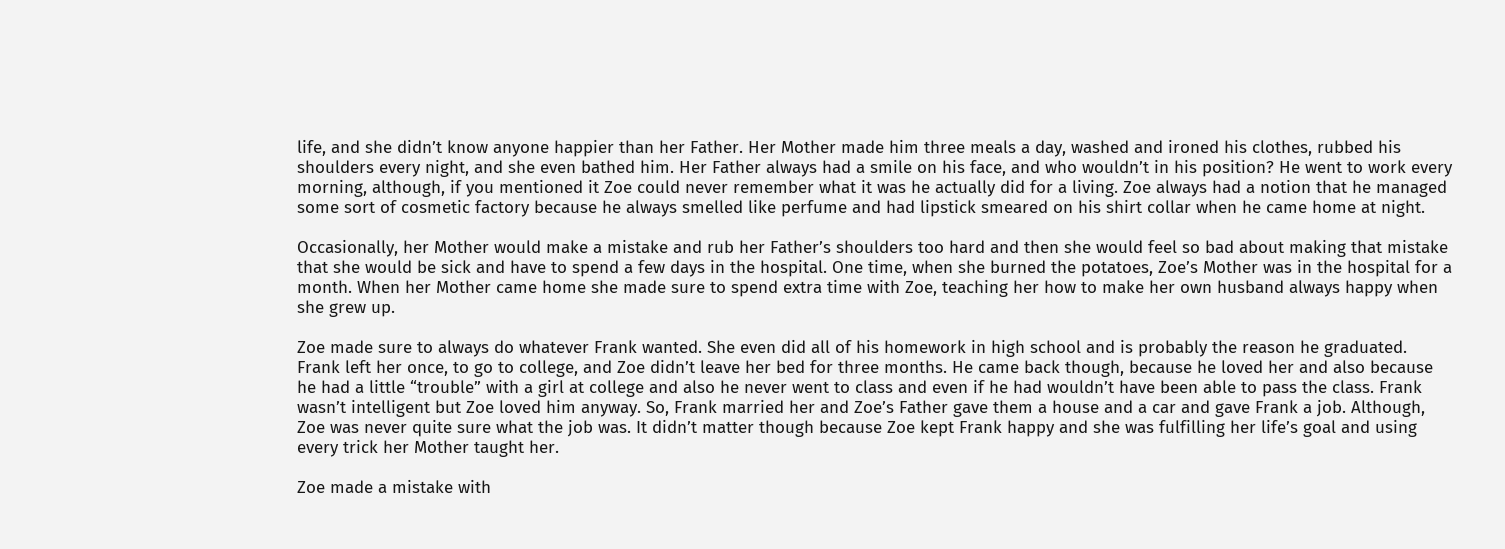life, and she didn’t know anyone happier than her Father. Her Mother made him three meals a day, washed and ironed his clothes, rubbed his shoulders every night, and she even bathed him. Her Father always had a smile on his face, and who wouldn’t in his position? He went to work every morning, although, if you mentioned it Zoe could never remember what it was he actually did for a living. Zoe always had a notion that he managed some sort of cosmetic factory because he always smelled like perfume and had lipstick smeared on his shirt collar when he came home at night.

Occasionally, her Mother would make a mistake and rub her Father’s shoulders too hard and then she would feel so bad about making that mistake that she would be sick and have to spend a few days in the hospital. One time, when she burned the potatoes, Zoe’s Mother was in the hospital for a month. When her Mother came home she made sure to spend extra time with Zoe, teaching her how to make her own husband always happy when she grew up.

Zoe made sure to always do whatever Frank wanted. She even did all of his homework in high school and is probably the reason he graduated. Frank left her once, to go to college, and Zoe didn’t leave her bed for three months. He came back though, because he loved her and also because he had a little “trouble” with a girl at college and also he never went to class and even if he had wouldn’t have been able to pass the class. Frank wasn’t intelligent but Zoe loved him anyway. So, Frank married her and Zoe’s Father gave them a house and a car and gave Frank a job. Although, Zoe was never quite sure what the job was. It didn’t matter though because Zoe kept Frank happy and she was fulfilling her life’s goal and using every trick her Mother taught her.

Zoe made a mistake with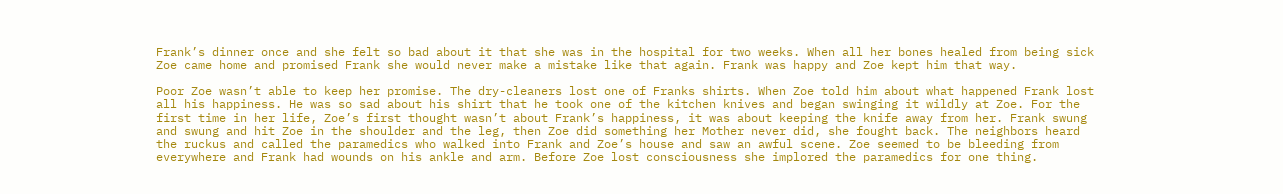Frank’s dinner once and she felt so bad about it that she was in the hospital for two weeks. When all her bones healed from being sick Zoe came home and promised Frank she would never make a mistake like that again. Frank was happy and Zoe kept him that way.

Poor Zoe wasn’t able to keep her promise. The dry-cleaners lost one of Franks shirts. When Zoe told him about what happened Frank lost all his happiness. He was so sad about his shirt that he took one of the kitchen knives and began swinging it wildly at Zoe. For the first time in her life, Zoe’s first thought wasn’t about Frank’s happiness, it was about keeping the knife away from her. Frank swung and swung and hit Zoe in the shoulder and the leg, then Zoe did something her Mother never did, she fought back. The neighbors heard the ruckus and called the paramedics who walked into Frank and Zoe’s house and saw an awful scene. Zoe seemed to be bleeding from everywhere and Frank had wounds on his ankle and arm. Before Zoe lost consciousness she implored the paramedics for one thing.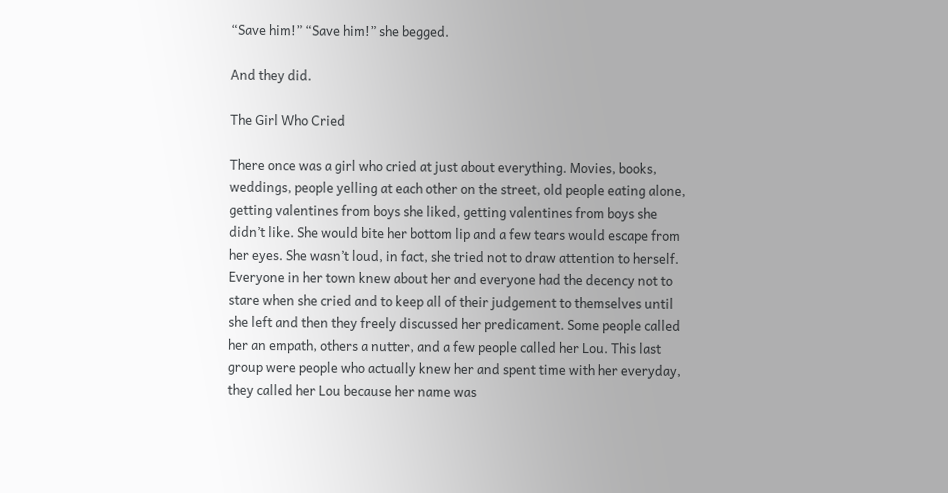“Save him!” “Save him!” she begged.

And they did.

The Girl Who Cried

There once was a girl who cried at just about everything. Movies, books, weddings, people yelling at each other on the street, old people eating alone, getting valentines from boys she liked, getting valentines from boys she didn’t like. She would bite her bottom lip and a few tears would escape from her eyes. She wasn’t loud, in fact, she tried not to draw attention to herself. Everyone in her town knew about her and everyone had the decency not to stare when she cried and to keep all of their judgement to themselves until she left and then they freely discussed her predicament. Some people called her an empath, others a nutter, and a few people called her Lou. This last group were people who actually knew her and spent time with her everyday, they called her Lou because her name was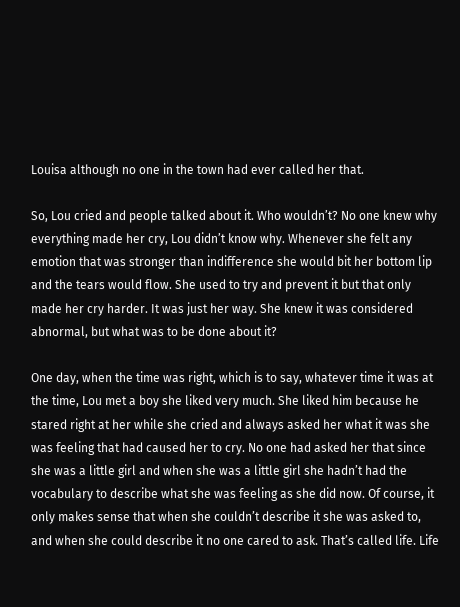Louisa although no one in the town had ever called her that.

So, Lou cried and people talked about it. Who wouldn’t? No one knew why everything made her cry, Lou didn’t know why. Whenever she felt any emotion that was stronger than indifference she would bit her bottom lip and the tears would flow. She used to try and prevent it but that only made her cry harder. It was just her way. She knew it was considered abnormal, but what was to be done about it?

One day, when the time was right, which is to say, whatever time it was at the time, Lou met a boy she liked very much. She liked him because he stared right at her while she cried and always asked her what it was she was feeling that had caused her to cry. No one had asked her that since she was a little girl and when she was a little girl she hadn’t had the vocabulary to describe what she was feeling as she did now. Of course, it only makes sense that when she couldn’t describe it she was asked to, and when she could describe it no one cared to ask. That’s called life. Life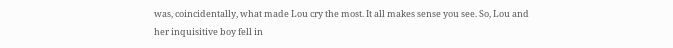was, coincidentally, what made Lou cry the most. It all makes sense you see. So, Lou and her inquisitive boy fell in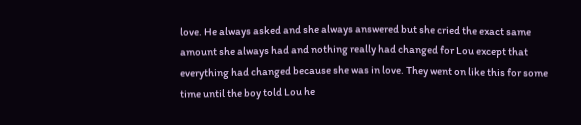love. He always asked and she always answered but she cried the exact same amount she always had and nothing really had changed for Lou except that everything had changed because she was in love. They went on like this for some time until the boy told Lou he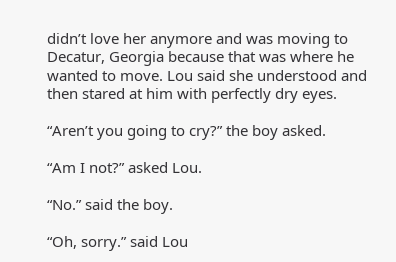didn’t love her anymore and was moving to Decatur, Georgia because that was where he wanted to move. Lou said she understood and then stared at him with perfectly dry eyes.

“Aren’t you going to cry?” the boy asked.

“Am I not?” asked Lou.

“No.” said the boy.

“Oh, sorry.” said Lou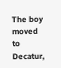The boy moved to Decatur,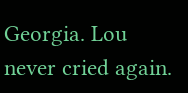Georgia. Lou never cried again.